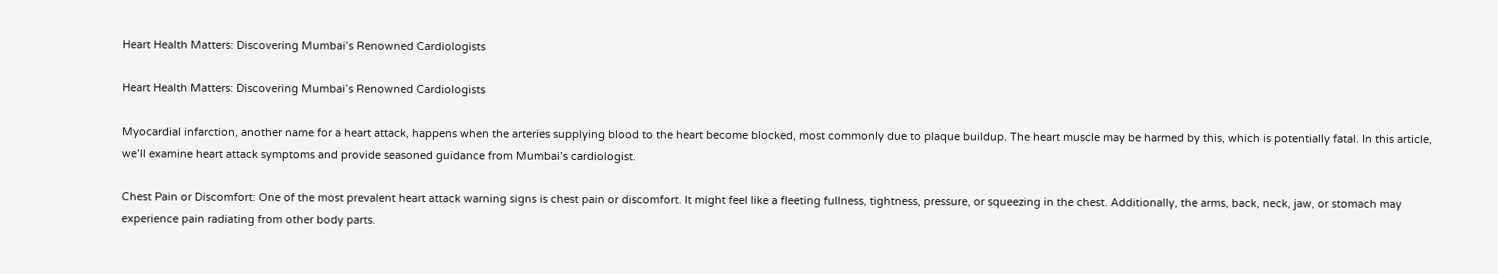Heart Health Matters: Discovering Mumbai’s Renowned Cardiologists

Heart Health Matters: Discovering Mumbai’s Renowned Cardiologists

Myocardial infarction, another name for a heart attack, happens when the arteries supplying blood to the heart become blocked, most commonly due to plaque buildup. The heart muscle may be harmed by this, which is potentially fatal. In this article, we’ll examine heart attack symptoms and provide seasoned guidance from Mumbai’s cardiologist.

Chest Pain or Discomfort: One of the most prevalent heart attack warning signs is chest pain or discomfort. It might feel like a fleeting fullness, tightness, pressure, or squeezing in the chest. Additionally, the arms, back, neck, jaw, or stomach may experience pain radiating from other body parts.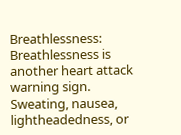Breathlessness: Breathlessness is another heart attack warning sign. Sweating, nausea, lightheadedness, or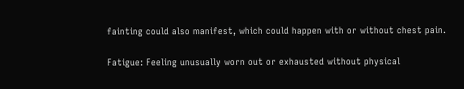fainting could also manifest, which could happen with or without chest pain.

Fatigue: Feeling unusually worn out or exhausted without physical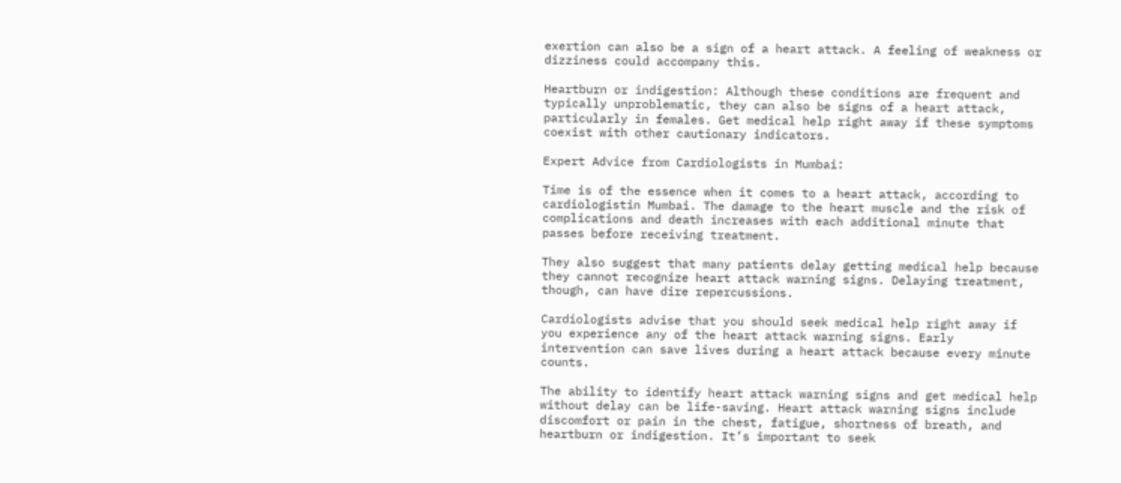exertion can also be a sign of a heart attack. A feeling of weakness or dizziness could accompany this.

Heartburn or indigestion: Although these conditions are frequent and typically unproblematic, they can also be signs of a heart attack, particularly in females. Get medical help right away if these symptoms coexist with other cautionary indicators.

Expert Advice from Cardiologists in Mumbai:

Time is of the essence when it comes to a heart attack, according to cardiologistin Mumbai. The damage to the heart muscle and the risk of complications and death increases with each additional minute that passes before receiving treatment.

They also suggest that many patients delay getting medical help because they cannot recognize heart attack warning signs. Delaying treatment, though, can have dire repercussions.

Cardiologists advise that you should seek medical help right away if you experience any of the heart attack warning signs. Early intervention can save lives during a heart attack because every minute counts.

The ability to identify heart attack warning signs and get medical help without delay can be life-saving. Heart attack warning signs include discomfort or pain in the chest, fatigue, shortness of breath, and heartburn or indigestion. It’s important to seek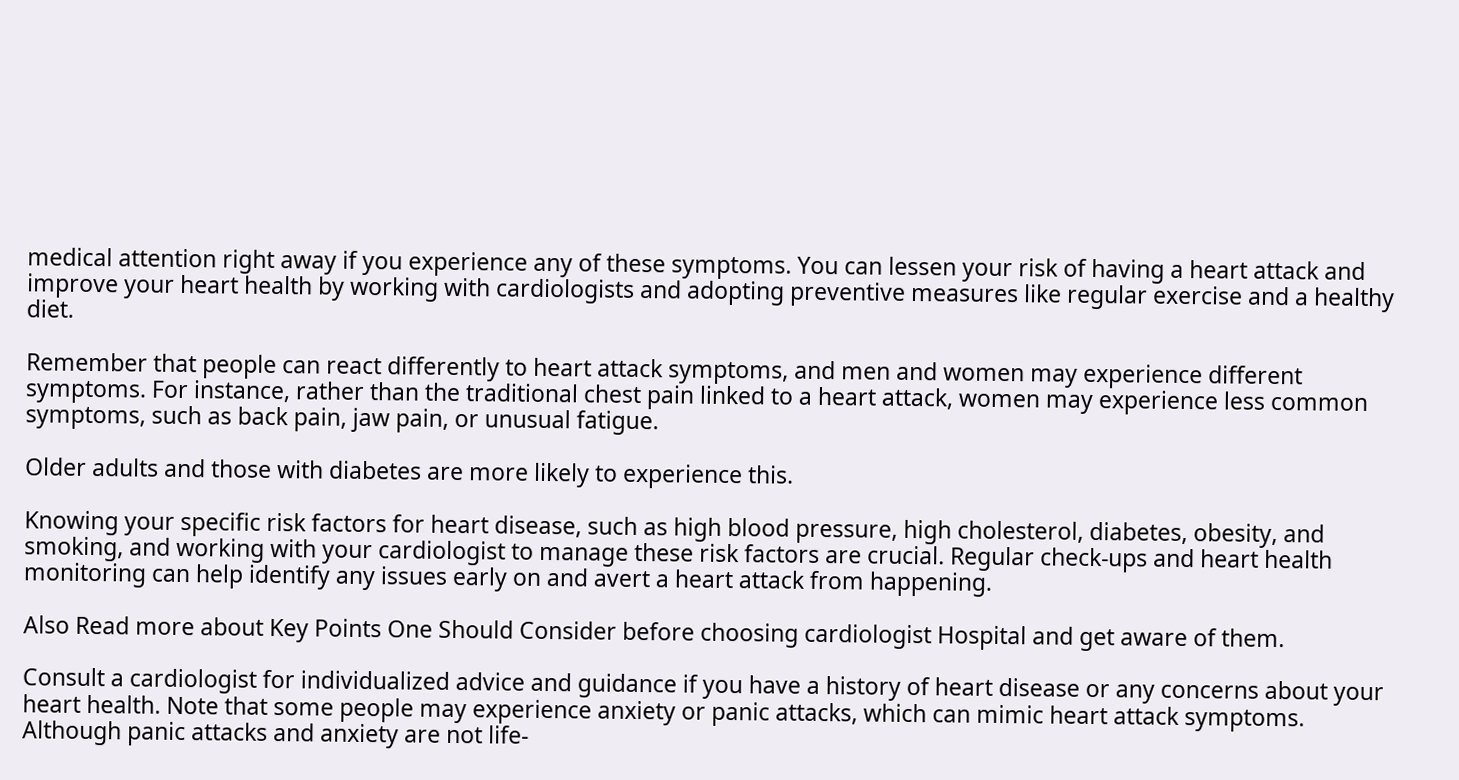medical attention right away if you experience any of these symptoms. You can lessen your risk of having a heart attack and improve your heart health by working with cardiologists and adopting preventive measures like regular exercise and a healthy diet.

Remember that people can react differently to heart attack symptoms, and men and women may experience different symptoms. For instance, rather than the traditional chest pain linked to a heart attack, women may experience less common symptoms, such as back pain, jaw pain, or unusual fatigue.

Older adults and those with diabetes are more likely to experience this.

Knowing your specific risk factors for heart disease, such as high blood pressure, high cholesterol, diabetes, obesity, and smoking, and working with your cardiologist to manage these risk factors are crucial. Regular check-ups and heart health monitoring can help identify any issues early on and avert a heart attack from happening.

Also Read more about Key Points One Should Consider before choosing cardiologist Hospital and get aware of them.

Consult a cardiologist for individualized advice and guidance if you have a history of heart disease or any concerns about your heart health. Note that some people may experience anxiety or panic attacks, which can mimic heart attack symptoms. Although panic attacks and anxiety are not life-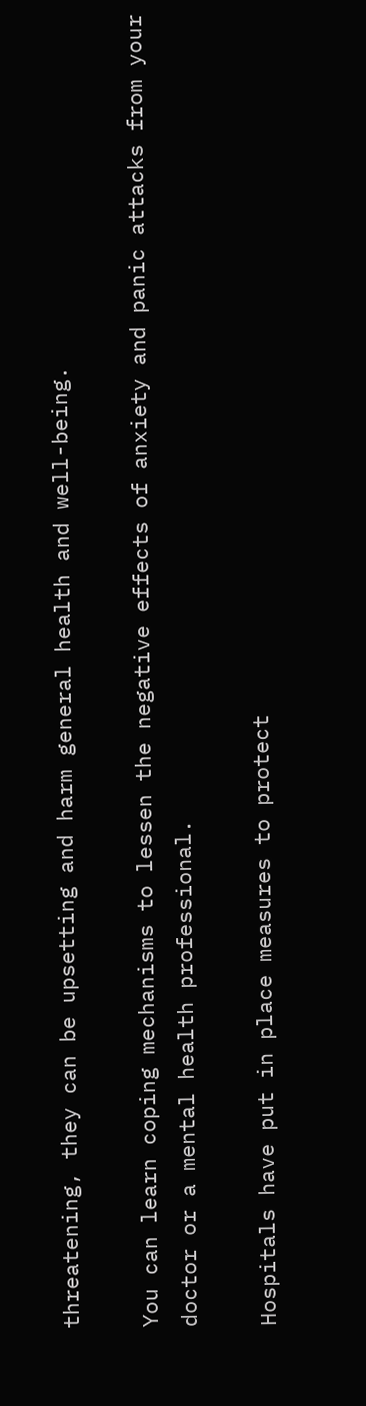threatening, they can be upsetting and harm general health and well-being.

You can learn coping mechanisms to lessen the negative effects of anxiety and panic attacks from your doctor or a mental health professional.

Hospitals have put in place measures to protect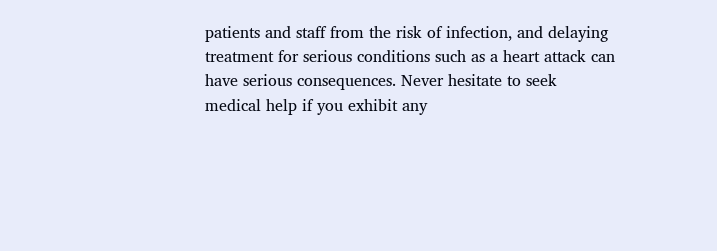patients and staff from the risk of infection, and delaying treatment for serious conditions such as a heart attack can have serious consequences. Never hesitate to seek medical help if you exhibit any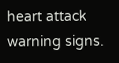heart attack warning signs.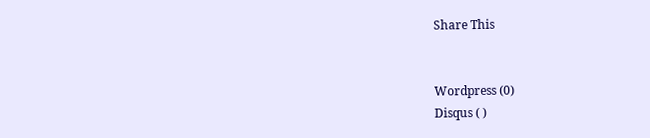Share This


Wordpress (0)
Disqus ( )